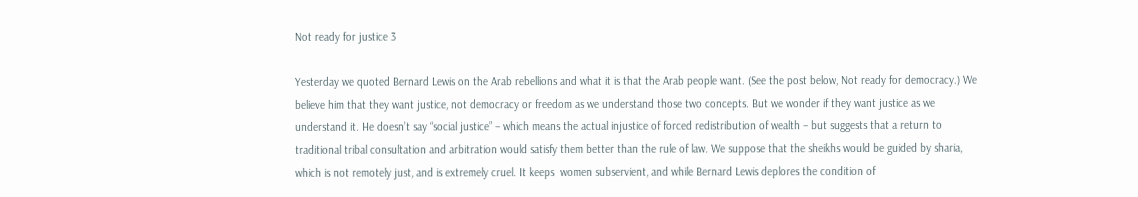Not ready for justice 3

Yesterday we quoted Bernard Lewis on the Arab rebellions and what it is that the Arab people want. (See the post below, Not ready for democracy.) We believe him that they want justice, not democracy or freedom as we understand those two concepts. But we wonder if they want justice as we understand it. He doesn’t say “social justice” – which means the actual injustice of forced redistribution of wealth – but suggests that a return to traditional tribal consultation and arbitration would satisfy them better than the rule of law. We suppose that the sheikhs would be guided by sharia, which is not remotely just, and is extremely cruel. It keeps  women subservient, and while Bernard Lewis deplores the condition of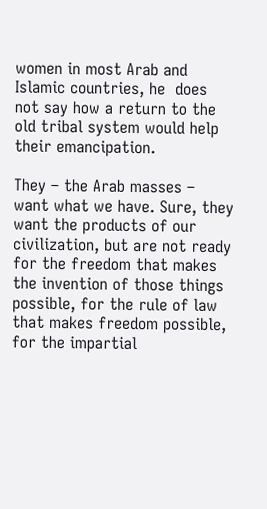women in most Arab and Islamic countries, he  does not say how a return to the old tribal system would help their emancipation.

They – the Arab masses – want what we have. Sure, they want the products of our civilization, but are not ready for the freedom that makes the invention of those things possible, for the rule of law that makes freedom possible, for the impartial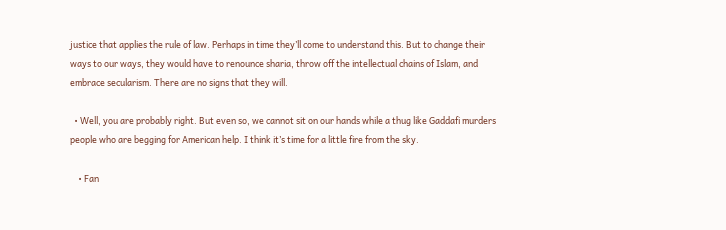justice that applies the rule of law. Perhaps in time they’ll come to understand this. But to change their ways to our ways, they would have to renounce sharia, throw off the intellectual chains of Islam, and embrace secularism. There are no signs that they will.

  • Well, you are probably right. But even so, we cannot sit on our hands while a thug like Gaddafi murders people who are begging for American help. I think it’s time for a little fire from the sky.

    • Fan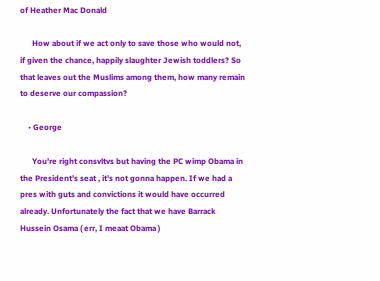of Heather Mac Donald

      How about if we act only to save those who would not, if given the chance, happily slaughter Jewish toddlers? So that leaves out the Muslims among them, how many remain to deserve our compassion?

    • George

      You’re right consvltvs but having the PC wimp Obama in the President’s seat , it’s not gonna happen. If we had a pres with guts and convictions it would have occurred already. Unfortunately the fact that we have Barrack Hussein Osama ( err, I meaat Obama )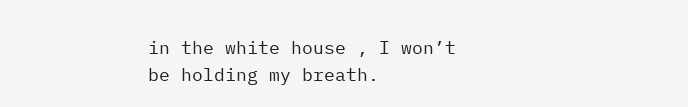in the white house , I won’t be holding my breath.